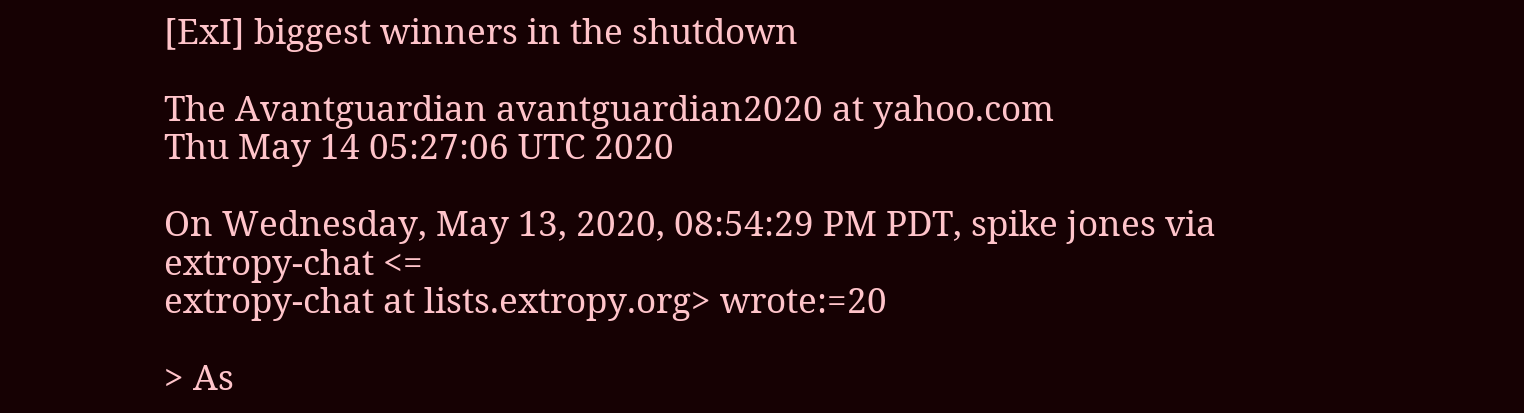[ExI] biggest winners in the shutdown

The Avantguardian avantguardian2020 at yahoo.com
Thu May 14 05:27:06 UTC 2020

On Wednesday, May 13, 2020, 08:54:29 PM PDT, spike jones via extropy-chat <=
extropy-chat at lists.extropy.org> wrote:=20

> As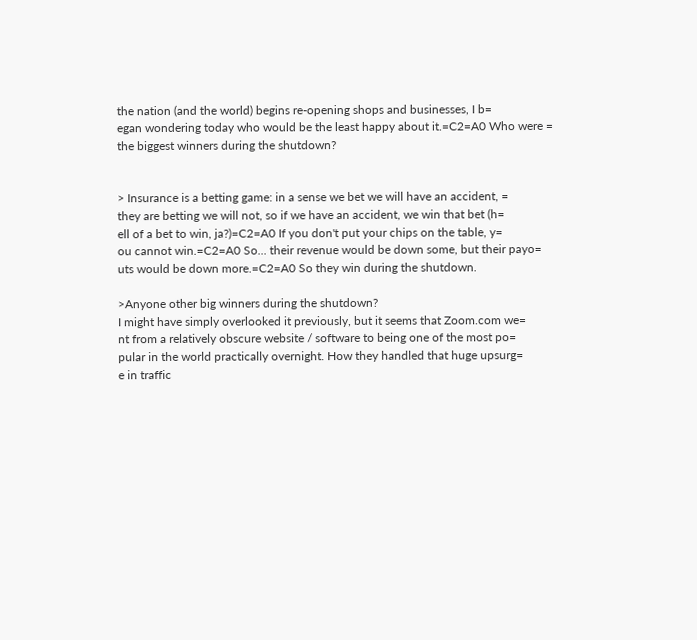the nation (and the world) begins re-opening shops and businesses, I b=
egan wondering today who would be the least happy about it.=C2=A0 Who were =
the biggest winners during the shutdown?


> Insurance is a betting game: in a sense we bet we will have an accident, =
they are betting we will not, so if we have an accident, we win that bet (h=
ell of a bet to win, ja?)=C2=A0 If you don't put your chips on the table, y=
ou cannot win.=C2=A0 So... their revenue would be down some, but their payo=
uts would be down more.=C2=A0 So they win during the shutdown.

>Anyone other big winners during the shutdown?
I might have simply overlooked it previously, but it seems that Zoom.com we=
nt from a relatively obscure website / software to being one of the most po=
pular in the world practically overnight. How they handled that huge upsurg=
e in traffic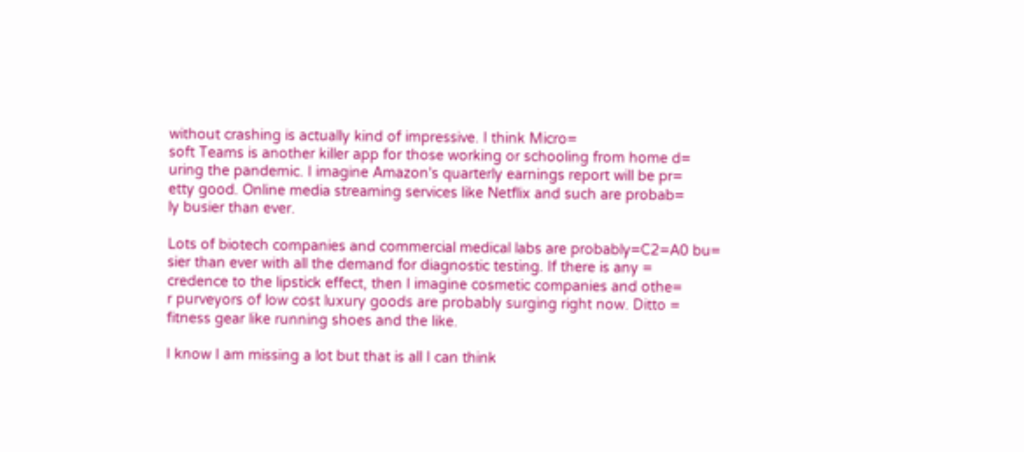without crashing is actually kind of impressive. I think Micro=
soft Teams is another killer app for those working or schooling from home d=
uring the pandemic. I imagine Amazon's quarterly earnings report will be pr=
etty good. Online media streaming services like Netflix and such are probab=
ly busier than ever.

Lots of biotech companies and commercial medical labs are probably=C2=A0 bu=
sier than ever with all the demand for diagnostic testing. If there is any =
credence to the lipstick effect, then I imagine cosmetic companies and othe=
r purveyors of low cost luxury goods are probably surging right now. Ditto =
fitness gear like running shoes and the like.

I know I am missing a lot but that is all I can think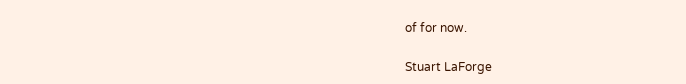of for now.

Stuart LaForge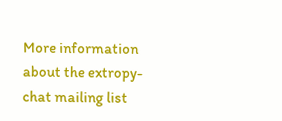More information about the extropy-chat mailing list